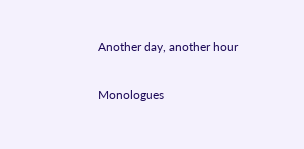Another day, another hour

Monologues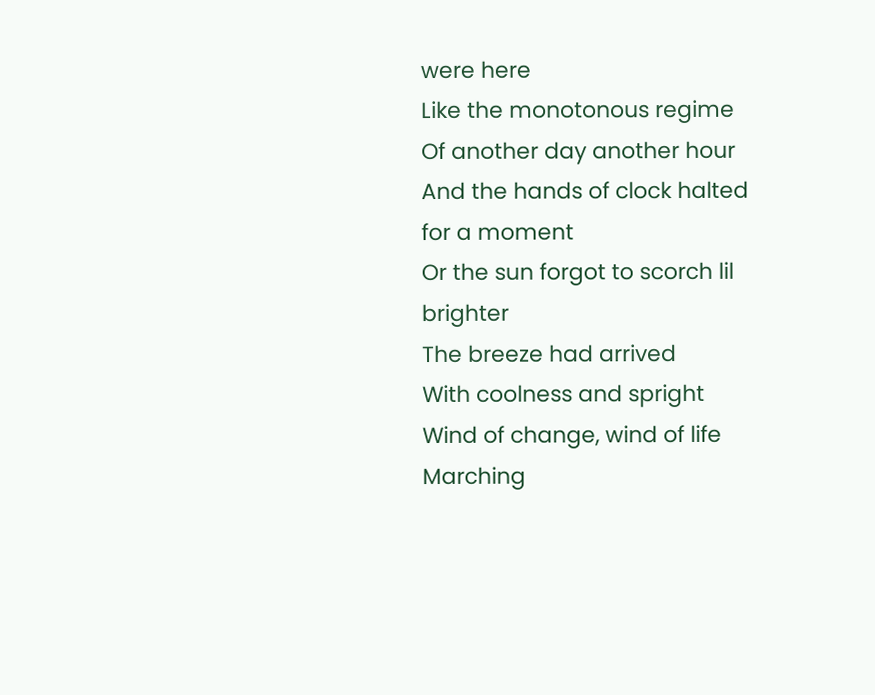were here
Like the monotonous regime
Of another day another hour
And the hands of clock halted for a moment
Or the sun forgot to scorch lil brighter
The breeze had arrived
With coolness and spright
Wind of change, wind of life
Marching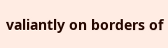valiantly on borders of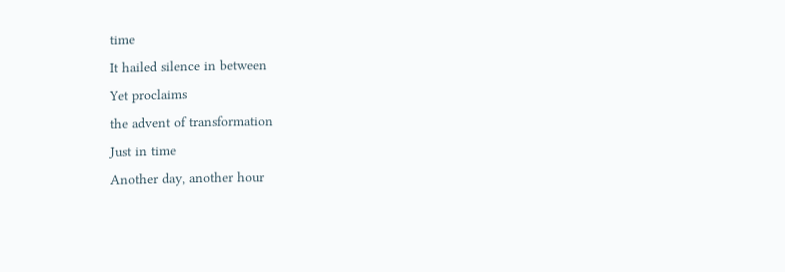time
It hailed silence in between
Yet proclaims
the advent of transformation
Just in time
Another day, another hour